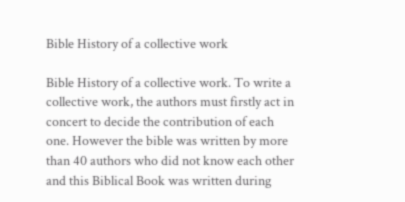Bible History of a collective work

Bible History of a collective work. To write a collective work, the authors must firstly act in concert to decide the contribution of each one. However the bible was written by more than 40 authors who did not know each other and this Biblical Book was written during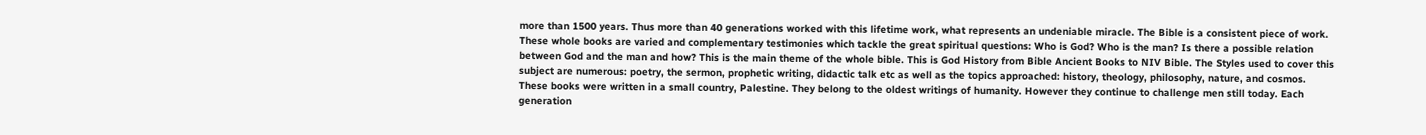more than 1500 years. Thus more than 40 generations worked with this lifetime work, what represents an undeniable miracle. The Bible is a consistent piece of work. These whole books are varied and complementary testimonies which tackle the great spiritual questions: Who is God? Who is the man? Is there a possible relation between God and the man and how? This is the main theme of the whole bible. This is God History from Bible Ancient Books to NIV Bible. The Styles used to cover this subject are numerous: poetry, the sermon, prophetic writing, didactic talk etc as well as the topics approached: history, theology, philosophy, nature, and cosmos. These books were written in a small country, Palestine. They belong to the oldest writings of humanity. However they continue to challenge men still today. Each generation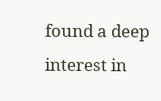found a deep interest in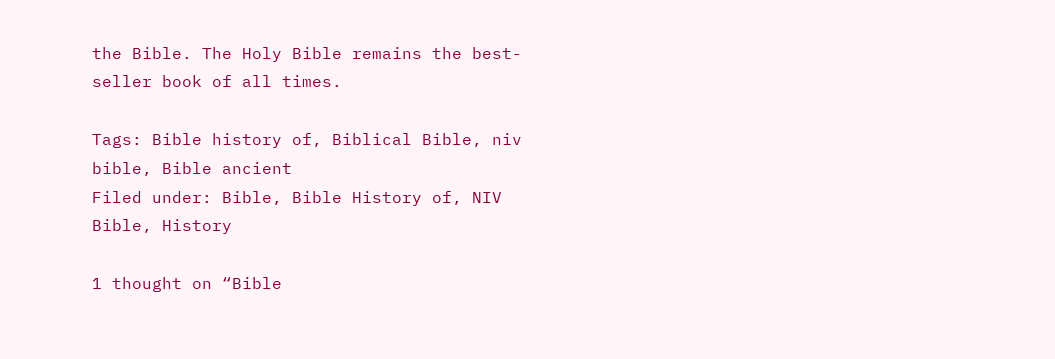the Bible. The Holy Bible remains the best-seller book of all times.

Tags: Bible history of, Biblical Bible, niv bible, Bible ancient
Filed under: Bible, Bible History of, NIV Bible, History

1 thought on “Bible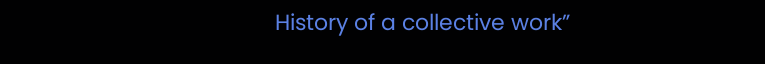History of a collective work”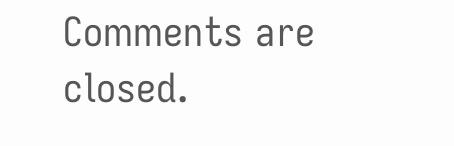Comments are closed.